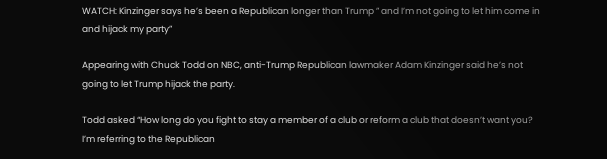WATCH: Kinzinger says he’s been a Republican longer than Trump ” and I’m not going to let him come in and hijack my party”

Appearing with Chuck Todd on NBC, anti-Trump Republican lawmaker Adam Kinzinger said he’s not going to let Trump hijack the party.

Todd asked “How long do you fight to stay a member of a club or reform a club that doesn’t want you? I’m referring to the Republican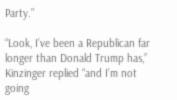Party.”

“Look, I’ve been a Republican far longer than Donald Trump has,” Kinzinger replied “and I’m not going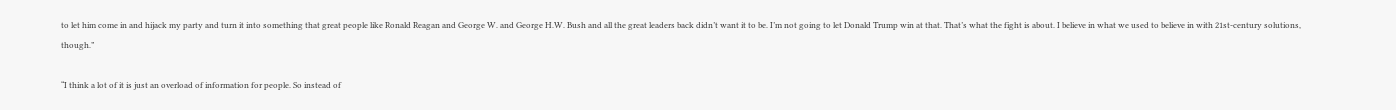to let him come in and hijack my party and turn it into something that great people like Ronald Reagan and George W. and George H.W. Bush and all the great leaders back didn’t want it to be. I’m not going to let Donald Trump win at that. That’s what the fight is about. I believe in what we used to believe in with 21st-century solutions, though.”

“I think a lot of it is just an overload of information for people. So instead of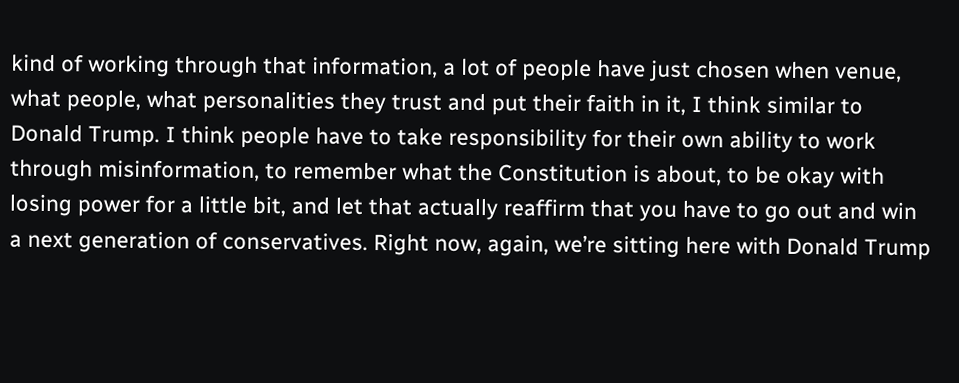kind of working through that information, a lot of people have just chosen when venue, what people, what personalities they trust and put their faith in it, I think similar to Donald Trump. I think people have to take responsibility for their own ability to work through misinformation, to remember what the Constitution is about, to be okay with losing power for a little bit, and let that actually reaffirm that you have to go out and win a next generation of conservatives. Right now, again, we’re sitting here with Donald Trump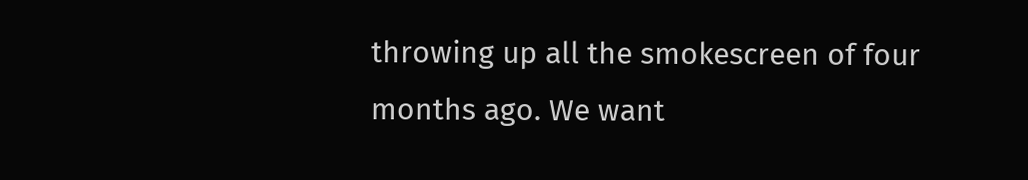throwing up all the smokescreen of four months ago. We want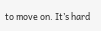to move on. It’s hard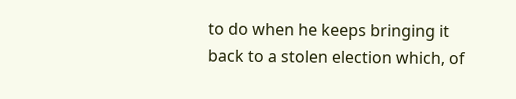to do when he keeps bringing it back to a stolen election which, of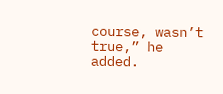course, wasn’t true,” he added.